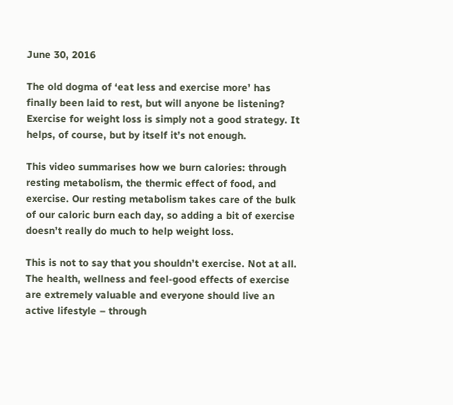June 30, 2016

The old dogma of ‘eat less and exercise more’ has finally been laid to rest, but will anyone be listening? Exercise for weight loss is simply not a good strategy. It helps, of course, but by itself it’s not enough.

This video summarises how we burn calories: through resting metabolism, the thermic effect of food, and exercise. Our resting metabolism takes care of the bulk of our caloric burn each day, so adding a bit of exercise doesn’t really do much to help weight loss.

This is not to say that you shouldn’t exercise. Not at all. The health, wellness and feel-good effects of exercise are extremely valuable and everyone should live an active lifestyle – through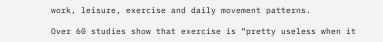work, leisure, exercise and daily movement patterns.

Over 60 studies show that exercise is “pretty useless when it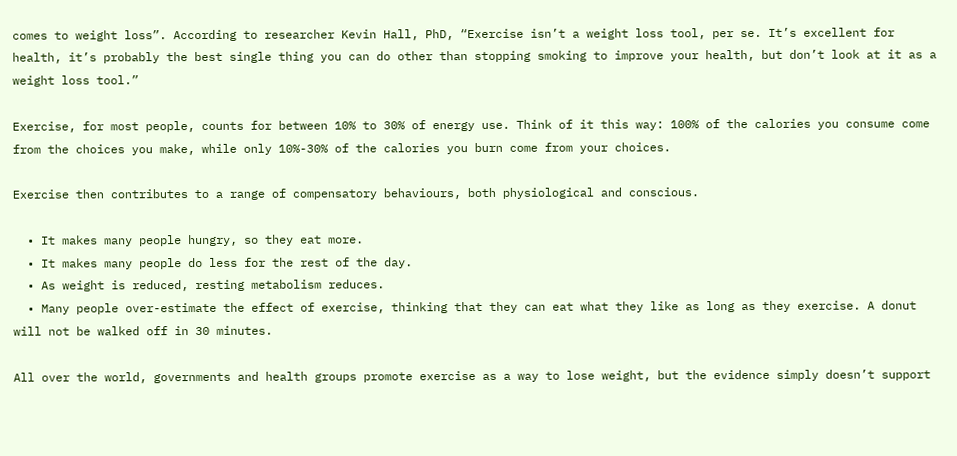comes to weight loss”. According to researcher Kevin Hall, PhD, “Exercise isn’t a weight loss tool, per se. It’s excellent for health, it’s probably the best single thing you can do other than stopping smoking to improve your health, but don’t look at it as a weight loss tool.”

Exercise, for most people, counts for between 10% to 30% of energy use. Think of it this way: 100% of the calories you consume come from the choices you make, while only 10%-30% of the calories you burn come from your choices.

Exercise then contributes to a range of compensatory behaviours, both physiological and conscious.

  • It makes many people hungry, so they eat more.
  • It makes many people do less for the rest of the day.
  • As weight is reduced, resting metabolism reduces.
  • Many people over-estimate the effect of exercise, thinking that they can eat what they like as long as they exercise. A donut will not be walked off in 30 minutes.

All over the world, governments and health groups promote exercise as a way to lose weight, but the evidence simply doesn’t support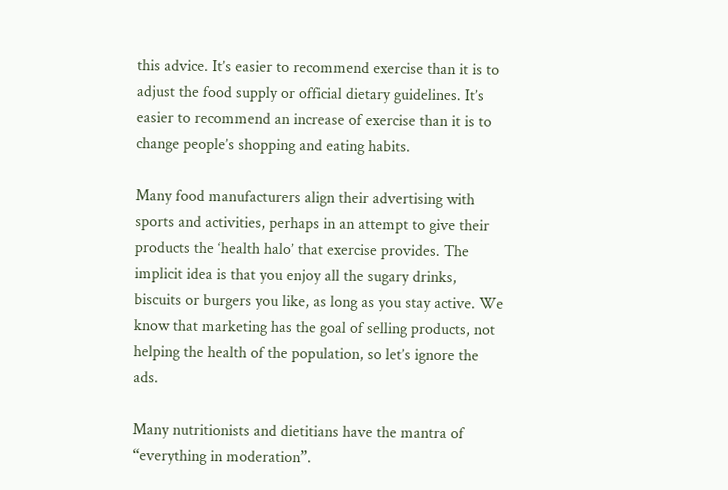this advice. It’s easier to recommend exercise than it is to adjust the food supply or official dietary guidelines. It’s easier to recommend an increase of exercise than it is to change people’s shopping and eating habits.

Many food manufacturers align their advertising with sports and activities, perhaps in an attempt to give their products the ‘health halo’ that exercise provides. The implicit idea is that you enjoy all the sugary drinks, biscuits or burgers you like, as long as you stay active. We know that marketing has the goal of selling products, not helping the health of the population, so let’s ignore the ads.

Many nutritionists and dietitians have the mantra of “everything in moderation”.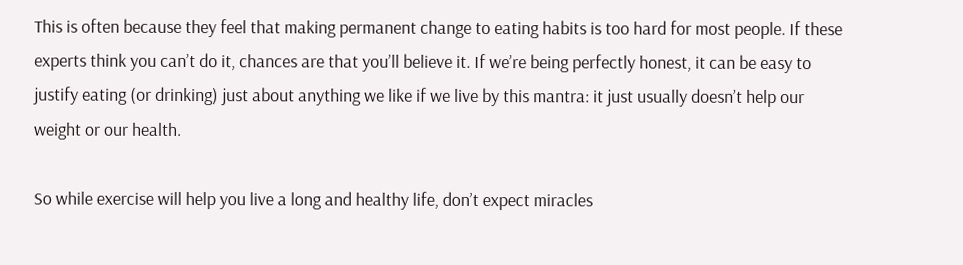This is often because they feel that making permanent change to eating habits is too hard for most people. If these experts think you can’t do it, chances are that you’ll believe it. If we’re being perfectly honest, it can be easy to justify eating (or drinking) just about anything we like if we live by this mantra: it just usually doesn’t help our weight or our health.

So while exercise will help you live a long and healthy life, don’t expect miracles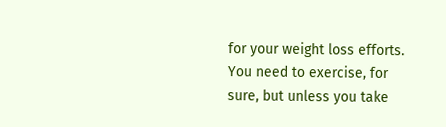for your weight loss efforts. You need to exercise, for sure, but unless you take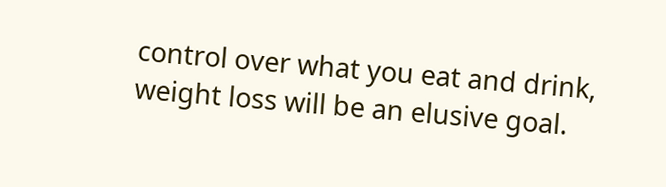control over what you eat and drink, weight loss will be an elusive goal.